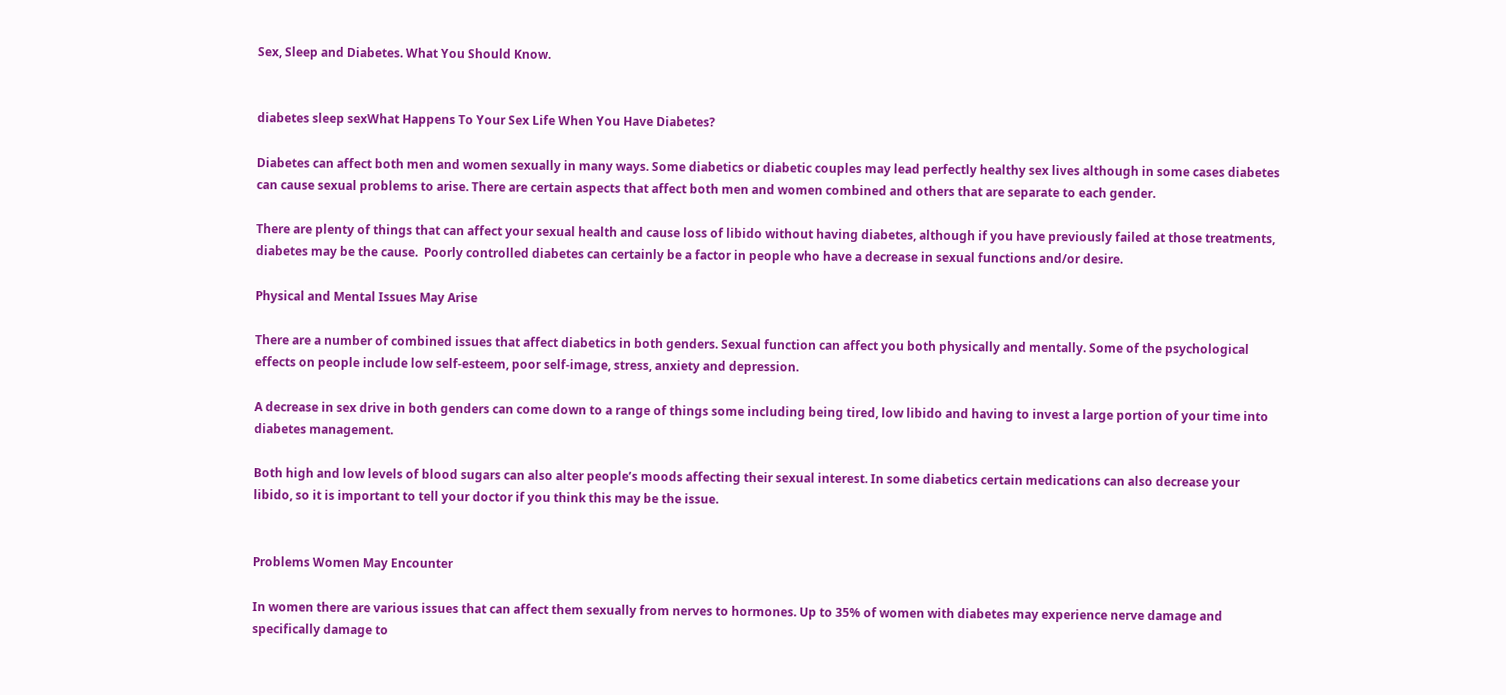Sex, Sleep and Diabetes. What You Should Know.


diabetes sleep sexWhat Happens To Your Sex Life When You Have Diabetes?

Diabetes can affect both men and women sexually in many ways. Some diabetics or diabetic couples may lead perfectly healthy sex lives although in some cases diabetes can cause sexual problems to arise. There are certain aspects that affect both men and women combined and others that are separate to each gender.

There are plenty of things that can affect your sexual health and cause loss of libido without having diabetes, although if you have previously failed at those treatments, diabetes may be the cause.  Poorly controlled diabetes can certainly be a factor in people who have a decrease in sexual functions and/or desire.

Physical and Mental Issues May Arise

There are a number of combined issues that affect diabetics in both genders. Sexual function can affect you both physically and mentally. Some of the psychological effects on people include low self-esteem, poor self-image, stress, anxiety and depression.

A decrease in sex drive in both genders can come down to a range of things some including being tired, low libido and having to invest a large portion of your time into diabetes management.

Both high and low levels of blood sugars can also alter people’s moods affecting their sexual interest. In some diabetics certain medications can also decrease your libido, so it is important to tell your doctor if you think this may be the issue.


Problems Women May Encounter

In women there are various issues that can affect them sexually from nerves to hormones. Up to 35% of women with diabetes may experience nerve damage and specifically damage to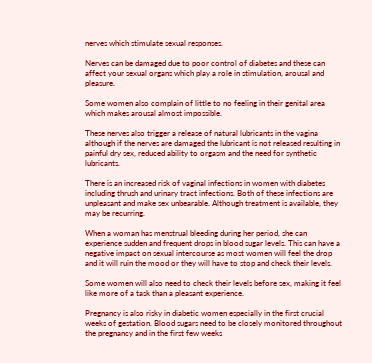nerves which stimulate sexual responses.

Nerves can be damaged due to poor control of diabetes and these can affect your sexual organs which play a role in stimulation, arousal and pleasure.

Some women also complain of little to no feeling in their genital area which makes arousal almost impossible.

These nerves also trigger a release of natural lubricants in the vagina although if the nerves are damaged the lubricant is not released resulting in painful dry sex, reduced ability to orgasm and the need for synthetic lubricants.

There is an increased risk of vaginal infections in women with diabetes including thrush and urinary tract infections. Both of these infections are unpleasant and make sex unbearable. Although treatment is available, they may be recurring.

When a woman has menstrual bleeding during her period, she can experience sudden and frequent drops in blood sugar levels. This can have a negative impact on sexual intercourse as most women will feel the drop and it will ruin the mood or they will have to stop and check their levels.

Some women will also need to check their levels before sex, making it feel like more of a task than a pleasant experience.

Pregnancy is also risky in diabetic women especially in the first crucial weeks of gestation. Blood sugars need to be closely monitored throughout the pregnancy and in the first few weeks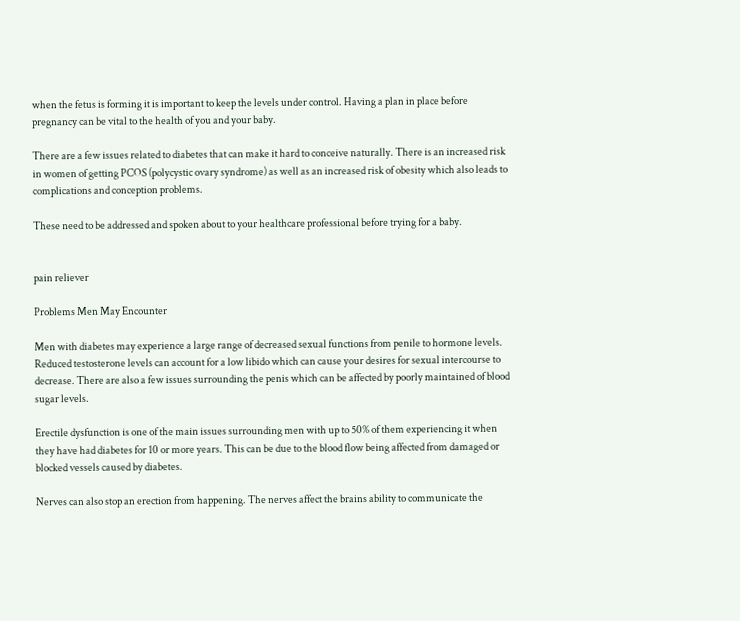when the fetus is forming it is important to keep the levels under control. Having a plan in place before pregnancy can be vital to the health of you and your baby.

There are a few issues related to diabetes that can make it hard to conceive naturally. There is an increased risk in women of getting PCOS (polycystic ovary syndrome) as well as an increased risk of obesity which also leads to complications and conception problems.

These need to be addressed and spoken about to your healthcare professional before trying for a baby.


pain reliever

Problems Men May Encounter

Men with diabetes may experience a large range of decreased sexual functions from penile to hormone levels. Reduced testosterone levels can account for a low libido which can cause your desires for sexual intercourse to decrease. There are also a few issues surrounding the penis which can be affected by poorly maintained of blood sugar levels.

Erectile dysfunction is one of the main issues surrounding men with up to 50% of them experiencing it when they have had diabetes for 10 or more years. This can be due to the blood flow being affected from damaged or blocked vessels caused by diabetes.

Nerves can also stop an erection from happening. The nerves affect the brains ability to communicate the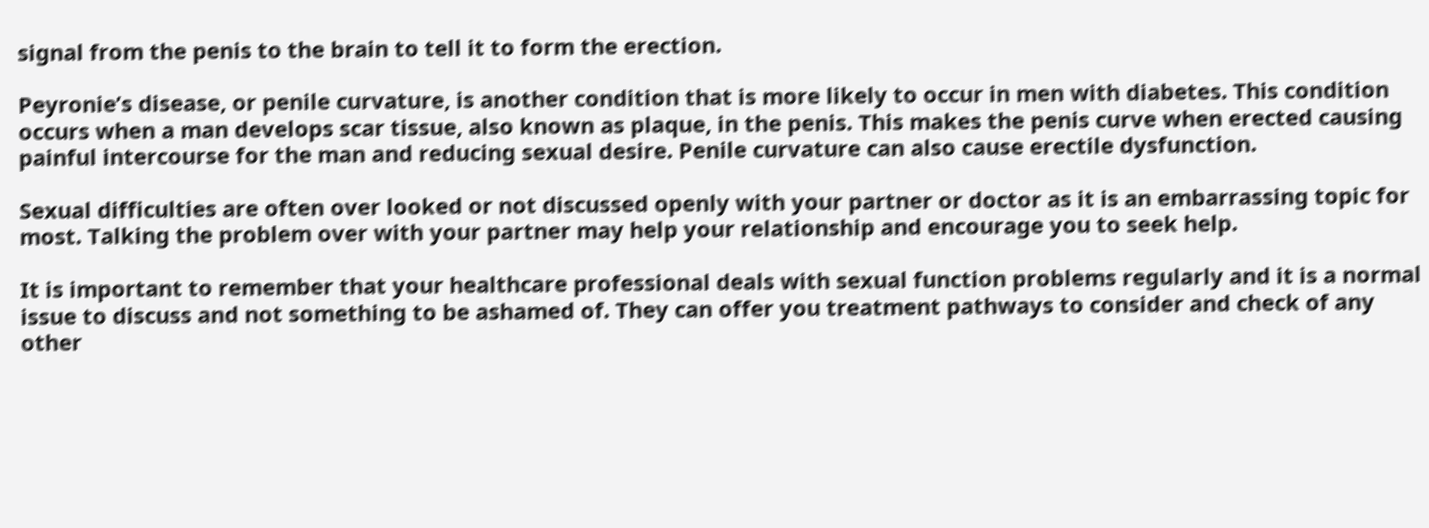signal from the penis to the brain to tell it to form the erection.

Peyronie’s disease, or penile curvature, is another condition that is more likely to occur in men with diabetes. This condition occurs when a man develops scar tissue, also known as plaque, in the penis. This makes the penis curve when erected causing painful intercourse for the man and reducing sexual desire. Penile curvature can also cause erectile dysfunction.

Sexual difficulties are often over looked or not discussed openly with your partner or doctor as it is an embarrassing topic for most. Talking the problem over with your partner may help your relationship and encourage you to seek help.

It is important to remember that your healthcare professional deals with sexual function problems regularly and it is a normal issue to discuss and not something to be ashamed of. They can offer you treatment pathways to consider and check of any other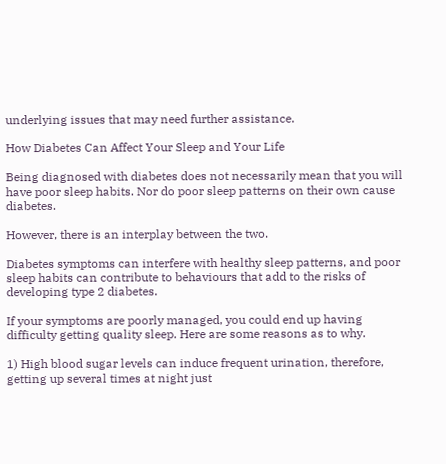underlying issues that may need further assistance.

How Diabetes Can Affect Your Sleep and Your Life

Being diagnosed with diabetes does not necessarily mean that you will have poor sleep habits. Nor do poor sleep patterns on their own cause diabetes.

However, there is an interplay between the two.

Diabetes symptoms can interfere with healthy sleep patterns, and poor sleep habits can contribute to behaviours that add to the risks of developing type 2 diabetes.

If your symptoms are poorly managed, you could end up having difficulty getting quality sleep. Here are some reasons as to why.

1) High blood sugar levels can induce frequent urination, therefore, getting up several times at night just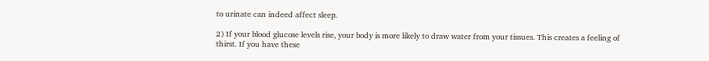to urinate can indeed affect sleep.

2) If your blood glucose levels rise, your body is more likely to draw water from your tissues. This creates a feeling of thirst. If you have these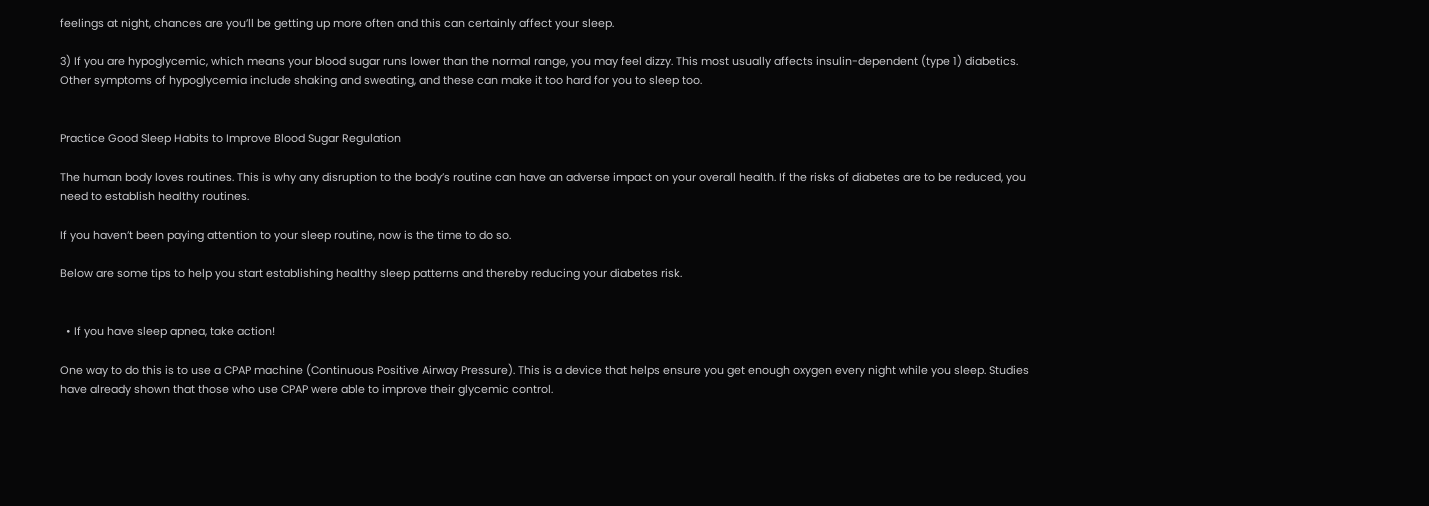feelings at night, chances are you’ll be getting up more often and this can certainly affect your sleep.

3) If you are hypoglycemic, which means your blood sugar runs lower than the normal range, you may feel dizzy. This most usually affects insulin-dependent (type 1) diabetics. Other symptoms of hypoglycemia include shaking and sweating, and these can make it too hard for you to sleep too.


Practice Good Sleep Habits to Improve Blood Sugar Regulation

The human body loves routines. This is why any disruption to the body’s routine can have an adverse impact on your overall health. If the risks of diabetes are to be reduced, you need to establish healthy routines.

If you haven’t been paying attention to your sleep routine, now is the time to do so.

Below are some tips to help you start establishing healthy sleep patterns and thereby reducing your diabetes risk.


  • If you have sleep apnea, take action!

One way to do this is to use a CPAP machine (Continuous Positive Airway Pressure). This is a device that helps ensure you get enough oxygen every night while you sleep. Studies have already shown that those who use CPAP were able to improve their glycemic control.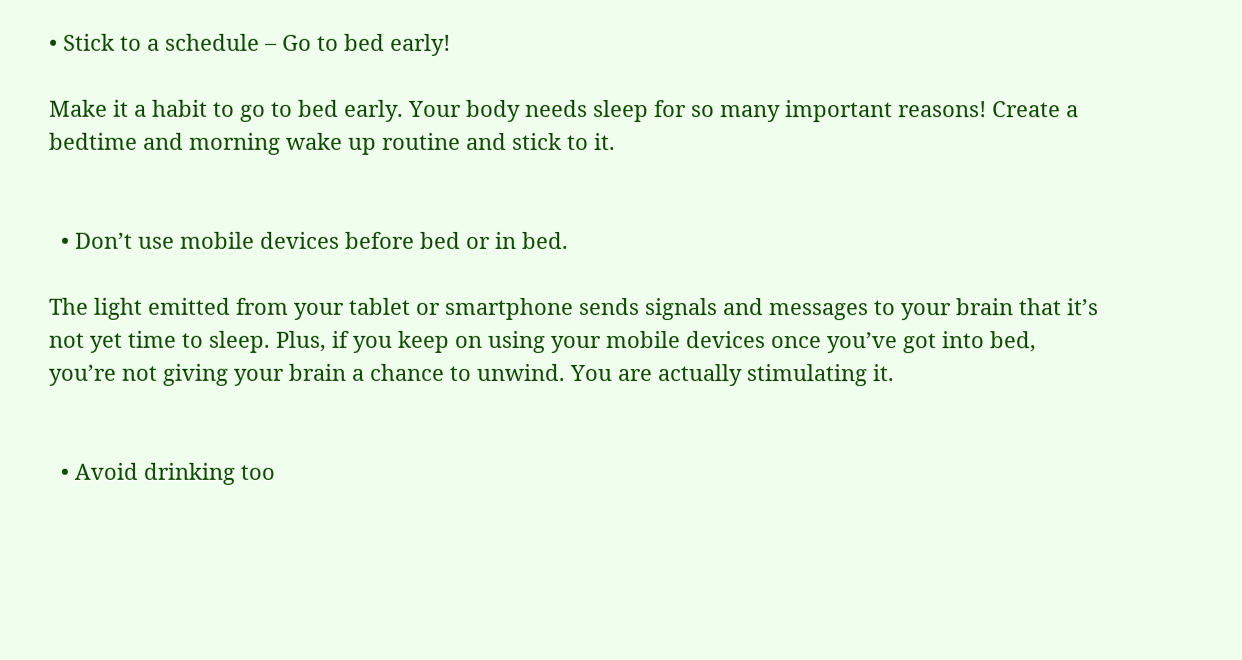• Stick to a schedule – Go to bed early!

Make it a habit to go to bed early. Your body needs sleep for so many important reasons! Create a bedtime and morning wake up routine and stick to it.


  • Don’t use mobile devices before bed or in bed.

The light emitted from your tablet or smartphone sends signals and messages to your brain that it’s not yet time to sleep. Plus, if you keep on using your mobile devices once you’ve got into bed, you’re not giving your brain a chance to unwind. You are actually stimulating it.


  • Avoid drinking too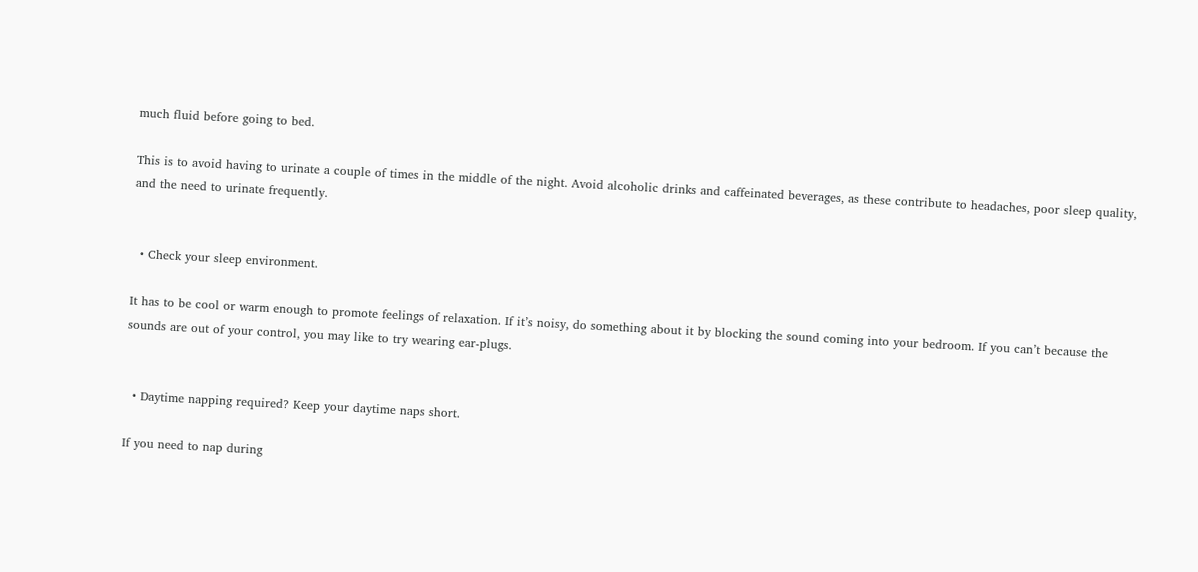much fluid before going to bed.

This is to avoid having to urinate a couple of times in the middle of the night. Avoid alcoholic drinks and caffeinated beverages, as these contribute to headaches, poor sleep quality, and the need to urinate frequently.


  • Check your sleep environment.

It has to be cool or warm enough to promote feelings of relaxation. If it’s noisy, do something about it by blocking the sound coming into your bedroom. If you can’t because the sounds are out of your control, you may like to try wearing ear-plugs.


  • Daytime napping required? Keep your daytime naps short.

If you need to nap during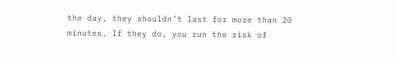the day, they shouldn’t last for more than 20 minutes. If they do, you run the risk of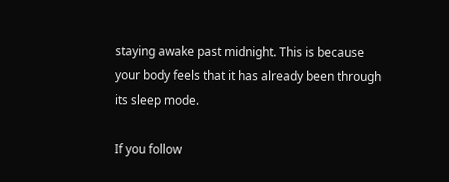staying awake past midnight. This is because your body feels that it has already been through its sleep mode.

If you follow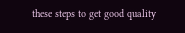these steps to get good quality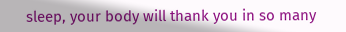sleep, your body will thank you in so many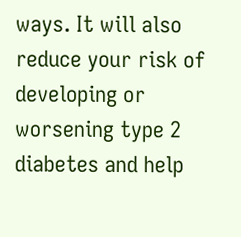ways. It will also reduce your risk of developing or worsening type 2 diabetes and help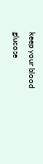keep your blood glucose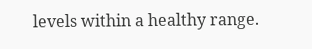levels within a healthy range.